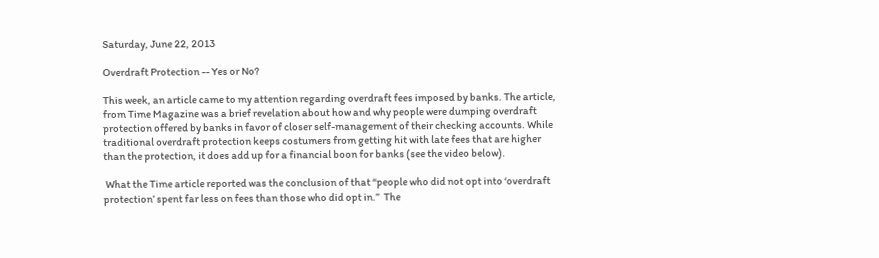Saturday, June 22, 2013

Overdraft Protection -- Yes or No?

This week, an article came to my attention regarding overdraft fees imposed by banks. The article, from Time Magazine was a brief revelation about how and why people were dumping overdraft protection offered by banks in favor of closer self-management of their checking accounts. While traditional overdraft protection keeps costumers from getting hit with late fees that are higher than the protection, it does add up for a financial boon for banks (see the video below).

 What the Time article reported was the conclusion of that “people who did not opt into ‘overdraft protection’ spent far less on fees than those who did opt in.”  The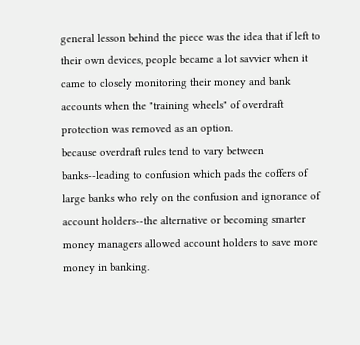general lesson behind the piece was the idea that if left to their own devices, people became a lot savvier when it came to closely monitoring their money and bank accounts when the "training wheels" of overdraft protection was removed as an option.
because overdraft rules tend to vary between banks--leading to confusion which pads the coffers of large banks who rely on the confusion and ignorance of account holders--the alternative or becoming smarter money managers allowed account holders to save more money in banking.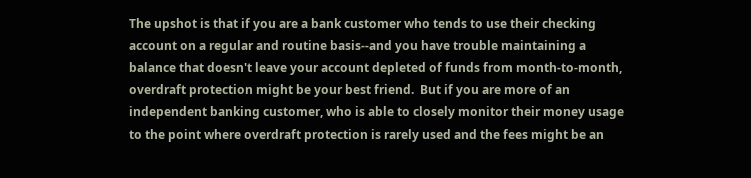The upshot is that if you are a bank customer who tends to use their checking account on a regular and routine basis--and you have trouble maintaining a balance that doesn't leave your account depleted of funds from month-to-month, overdraft protection might be your best friend.  But if you are more of an independent banking customer, who is able to closely monitor their money usage to the point where overdraft protection is rarely used and the fees might be an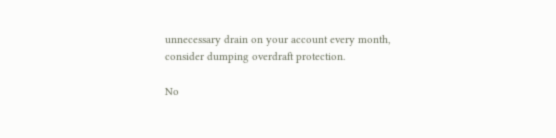unnecessary drain on your account every month, consider dumping overdraft protection.

No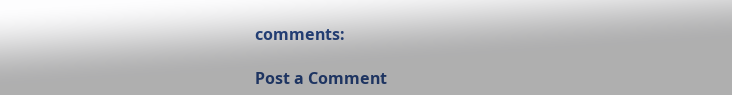comments:

Post a Comment